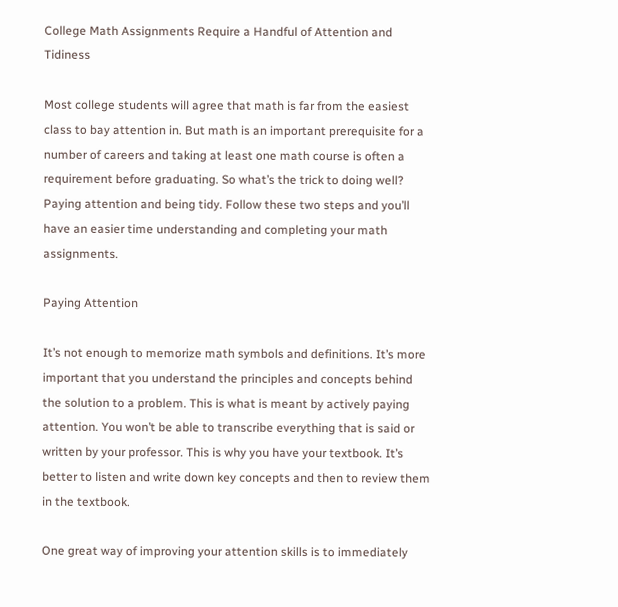College Math Assignments Require a Handful of Attention and Tidiness

Most college students will agree that math is far from the easiest class to bay attention in. But math is an important prerequisite for a number of careers and taking at least one math course is often a requirement before graduating. So what’s the trick to doing well? Paying attention and being tidy. Follow these two steps and you’ll have an easier time understanding and completing your math assignments.

Paying Attention

It’s not enough to memorize math symbols and definitions. It’s more important that you understand the principles and concepts behind the solution to a problem. This is what is meant by actively paying attention. You won’t be able to transcribe everything that is said or written by your professor. This is why you have your textbook. It’s better to listen and write down key concepts and then to review them in the textbook.

One great way of improving your attention skills is to immediately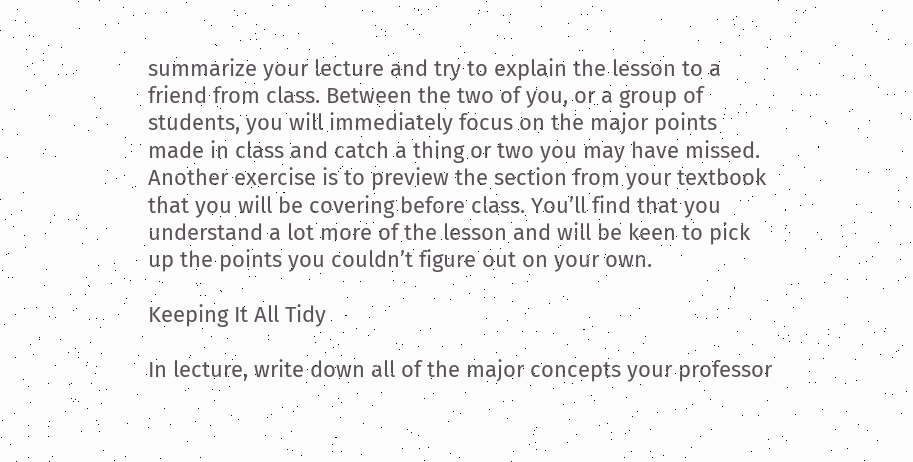summarize your lecture and try to explain the lesson to a friend from class. Between the two of you, or a group of students, you will immediately focus on the major points made in class and catch a thing or two you may have missed. Another exercise is to preview the section from your textbook that you will be covering before class. You’ll find that you understand a lot more of the lesson and will be keen to pick up the points you couldn’t figure out on your own.

Keeping It All Tidy

In lecture, write down all of the major concepts your professor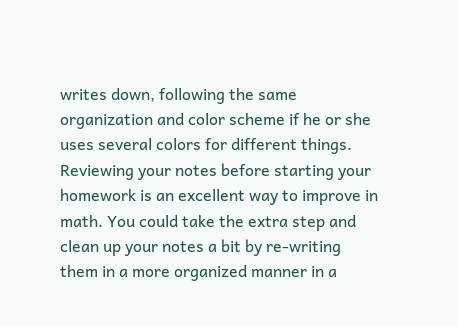writes down, following the same organization and color scheme if he or she uses several colors for different things. Reviewing your notes before starting your homework is an excellent way to improve in math. You could take the extra step and clean up your notes a bit by re-writing them in a more organized manner in a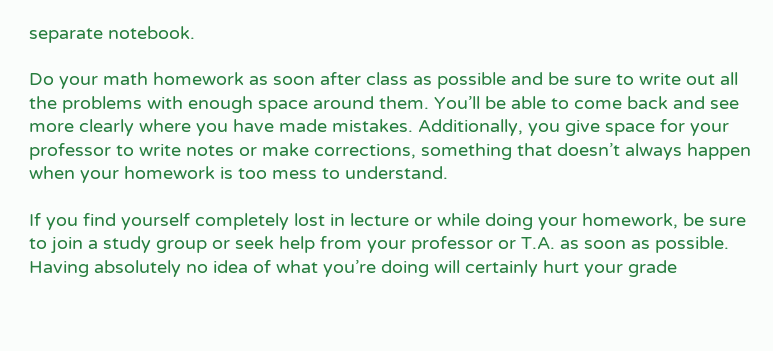separate notebook.

Do your math homework as soon after class as possible and be sure to write out all the problems with enough space around them. You’ll be able to come back and see more clearly where you have made mistakes. Additionally, you give space for your professor to write notes or make corrections, something that doesn’t always happen when your homework is too mess to understand.

If you find yourself completely lost in lecture or while doing your homework, be sure to join a study group or seek help from your professor or T.A. as soon as possible. Having absolutely no idea of what you’re doing will certainly hurt your grade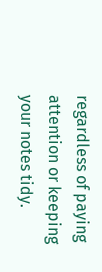regardless of paying attention or keeping your notes tidy.